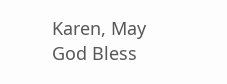Karen, May God Bless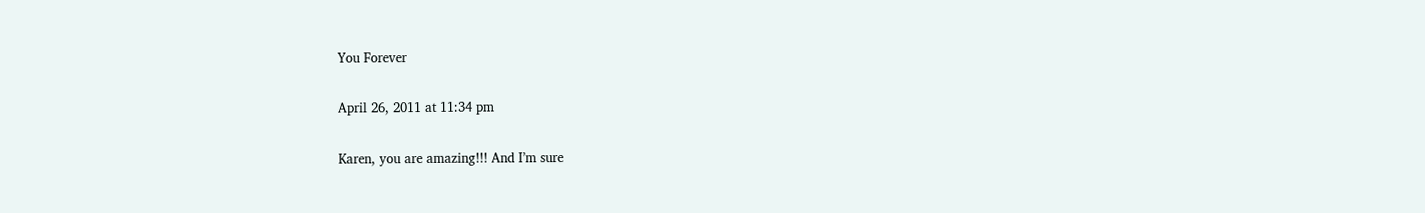You Forever

April 26, 2011 at 11:34 pm

Karen, you are amazing!!! And I’m sure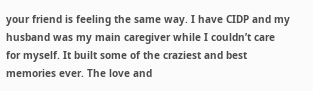your friend is feeling the same way. I have CIDP and my husband was my main caregiver while I couldn’t care for myself. It built some of the craziest and best memories ever. The love and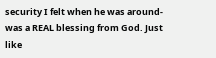security I felt when he was around- was a REAL blessing from God. Just like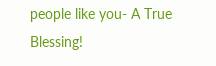people like you- A True Blessing!